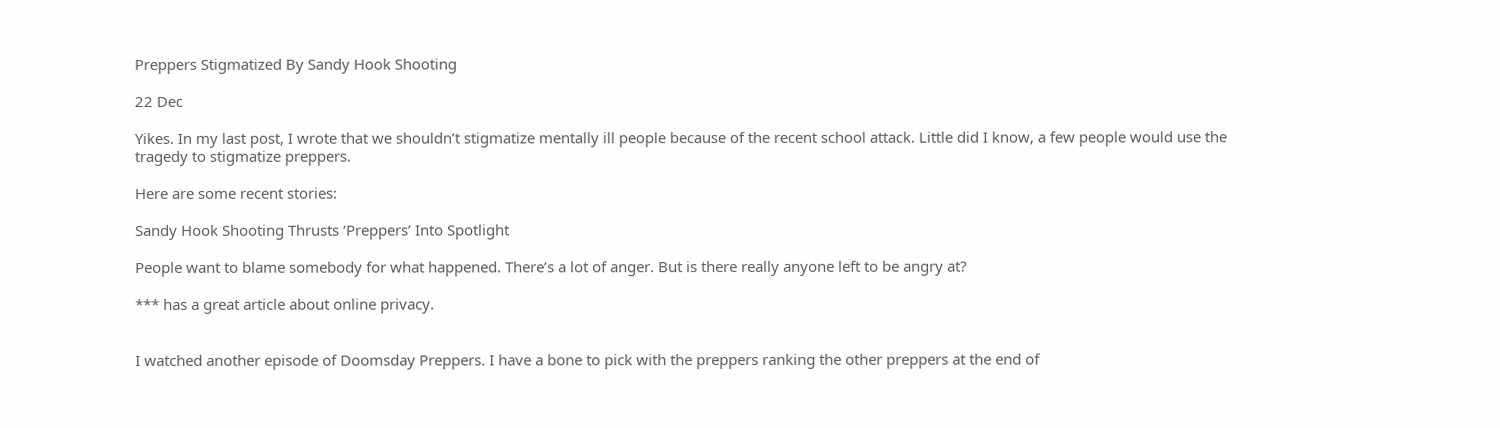Preppers Stigmatized By Sandy Hook Shooting

22 Dec

Yikes. In my last post, I wrote that we shouldn’t stigmatize mentally ill people because of the recent school attack. Little did I know, a few people would use the tragedy to stigmatize preppers.

Here are some recent stories:

Sandy Hook Shooting Thrusts ‘Preppers’ Into Spotlight

People want to blame somebody for what happened. There’s a lot of anger. But is there really anyone left to be angry at?

*** has a great article about online privacy.


I watched another episode of Doomsday Preppers. I have a bone to pick with the preppers ranking the other preppers at the end of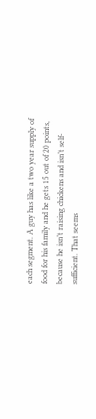each segment. A guy has like a two year supply of food for his family and he gets 15 out of 20 points, because he isn’t raising chickens and isn’t self-sufficient. That seems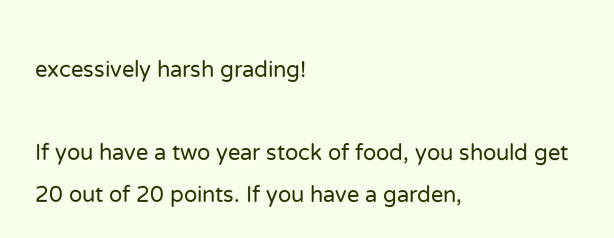excessively harsh grading!

If you have a two year stock of food, you should get 20 out of 20 points. If you have a garden,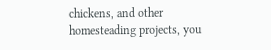chickens, and other homesteading projects, you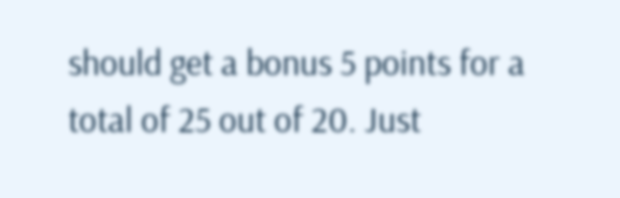should get a bonus 5 points for a total of 25 out of 20. Just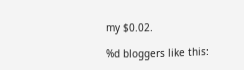my $0.02.

%d bloggers like this: